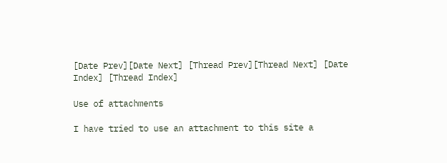[Date Prev][Date Next] [Thread Prev][Thread Next] [Date Index] [Thread Index]

Use of attachments

I have tried to use an attachment to this site a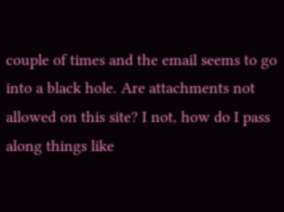couple of times and the email seems to go into a black hole. Are attachments not allowed on this site? I not, how do I pass along things like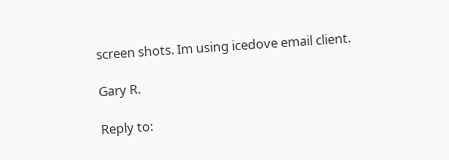screen shots. Im using icedove email client.

Gary R.

Reply to: